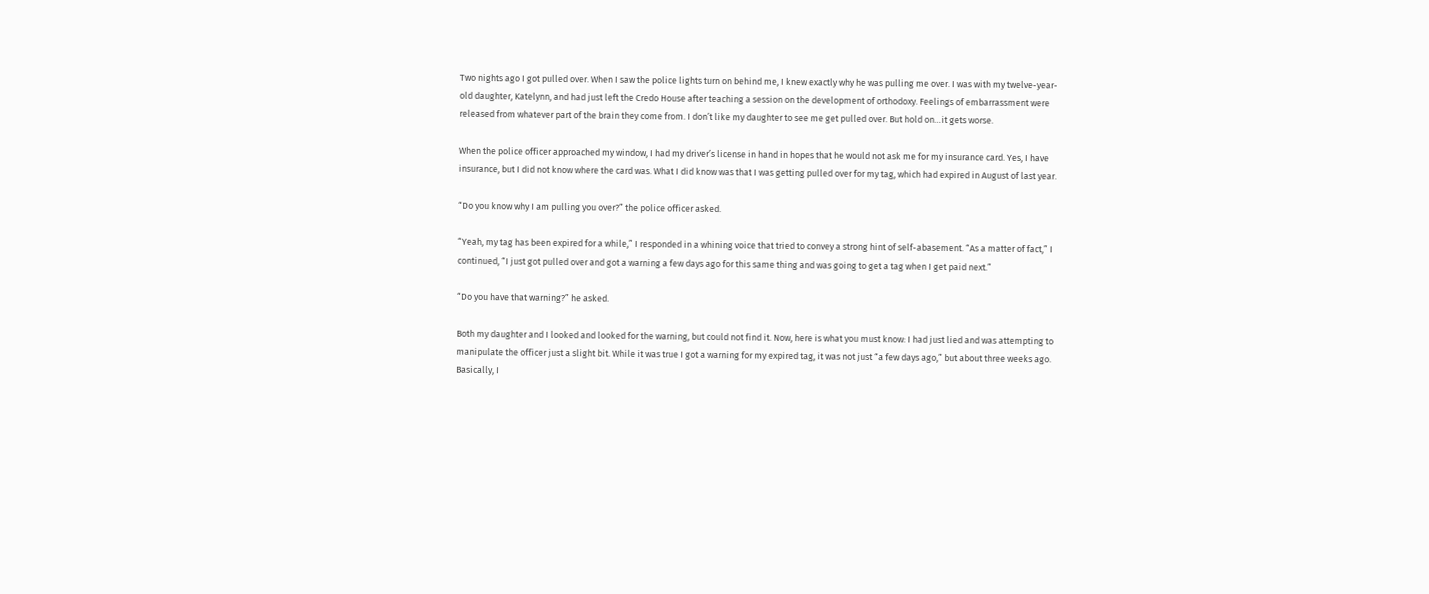Two nights ago I got pulled over. When I saw the police lights turn on behind me, I knew exactly why he was pulling me over. I was with my twelve-year-old daughter, Katelynn, and had just left the Credo House after teaching a session on the development of orthodoxy. Feelings of embarrassment were released from whatever part of the brain they come from. I don’t like my daughter to see me get pulled over. But hold on…it gets worse.

When the police officer approached my window, I had my driver’s license in hand in hopes that he would not ask me for my insurance card. Yes, I have insurance, but I did not know where the card was. What I did know was that I was getting pulled over for my tag, which had expired in August of last year.

“Do you know why I am pulling you over?” the police officer asked.

“Yeah, my tag has been expired for a while,” I responded in a whining voice that tried to convey a strong hint of self-abasement. “As a matter of fact,” I continued, “I just got pulled over and got a warning a few days ago for this same thing and was going to get a tag when I get paid next.”

“Do you have that warning?” he asked.

Both my daughter and I looked and looked for the warning, but could not find it. Now, here is what you must know: I had just lied and was attempting to manipulate the officer just a slight bit. While it was true I got a warning for my expired tag, it was not just “a few days ago,” but about three weeks ago. Basically, I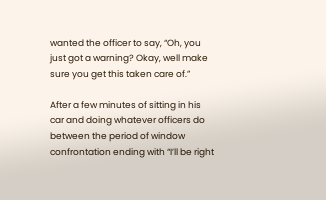wanted the officer to say, “Oh, you just got a warning? Okay, well make sure you get this taken care of.”

After a few minutes of sitting in his car and doing whatever officers do between the period of window confrontation ending with “I’ll be right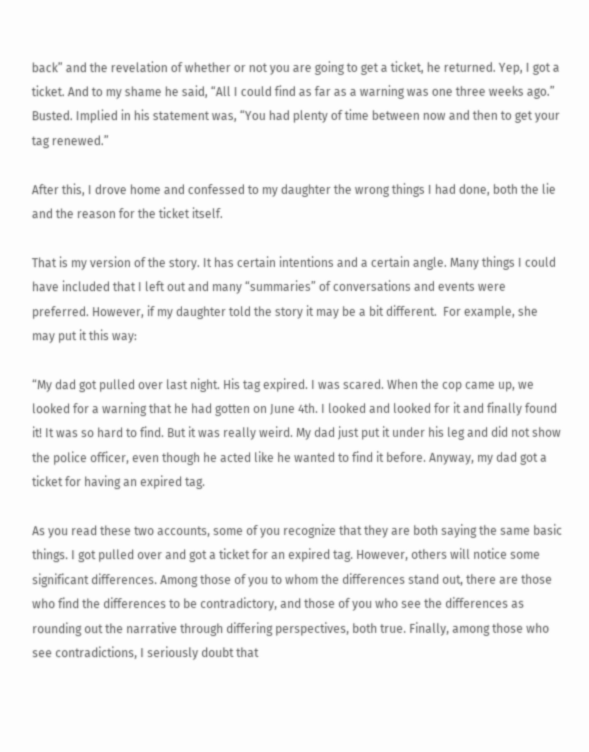back” and the revelation of whether or not you are going to get a ticket, he returned. Yep, I got a ticket. And to my shame he said, “All I could find as far as a warning was one three weeks ago.” Busted. Implied in his statement was, “You had plenty of time between now and then to get your tag renewed.”

After this, I drove home and confessed to my daughter the wrong things I had done, both the lie and the reason for the ticket itself.

That is my version of the story. It has certain intentions and a certain angle. Many things I could have included that I left out and many “summaries” of conversations and events were preferred. However, if my daughter told the story it may be a bit different.  For example, she may put it this way:

“My dad got pulled over last night. His tag expired. I was scared. When the cop came up, we looked for a warning that he had gotten on June 4th. I looked and looked for it and finally found it! It was so hard to find. But it was really weird. My dad just put it under his leg and did not show the police officer, even though he acted like he wanted to find it before. Anyway, my dad got a ticket for having an expired tag.

As you read these two accounts, some of you recognize that they are both saying the same basic things. I got pulled over and got a ticket for an expired tag. However, others will notice some significant differences. Among those of you to whom the differences stand out, there are those who find the differences to be contradictory, and those of you who see the differences as rounding out the narrative through differing perspectives, both true. Finally, among those who see contradictions, I seriously doubt that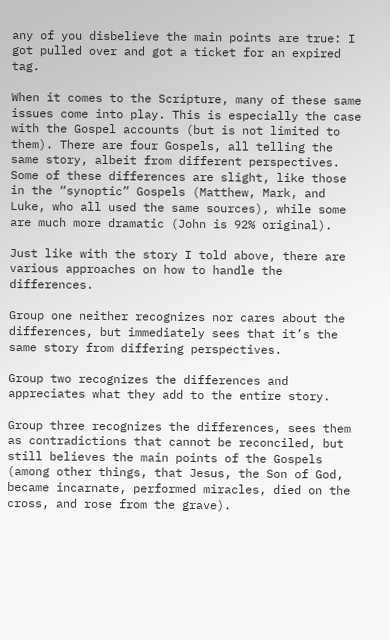any of you disbelieve the main points are true: I got pulled over and got a ticket for an expired tag.

When it comes to the Scripture, many of these same issues come into play. This is especially the case with the Gospel accounts (but is not limited to them). There are four Gospels, all telling the same story, albeit from different perspectives. Some of these differences are slight, like those in the “synoptic” Gospels (Matthew, Mark, and Luke, who all used the same sources), while some are much more dramatic (John is 92% original).

Just like with the story I told above, there are various approaches on how to handle the differences.

Group one neither recognizes nor cares about the differences, but immediately sees that it’s the same story from differing perspectives.

Group two recognizes the differences and appreciates what they add to the entire story.

Group three recognizes the differences, sees them as contradictions that cannot be reconciled, but still believes the main points of the Gospels (among other things, that Jesus, the Son of God, became incarnate, performed miracles, died on the cross, and rose from the grave).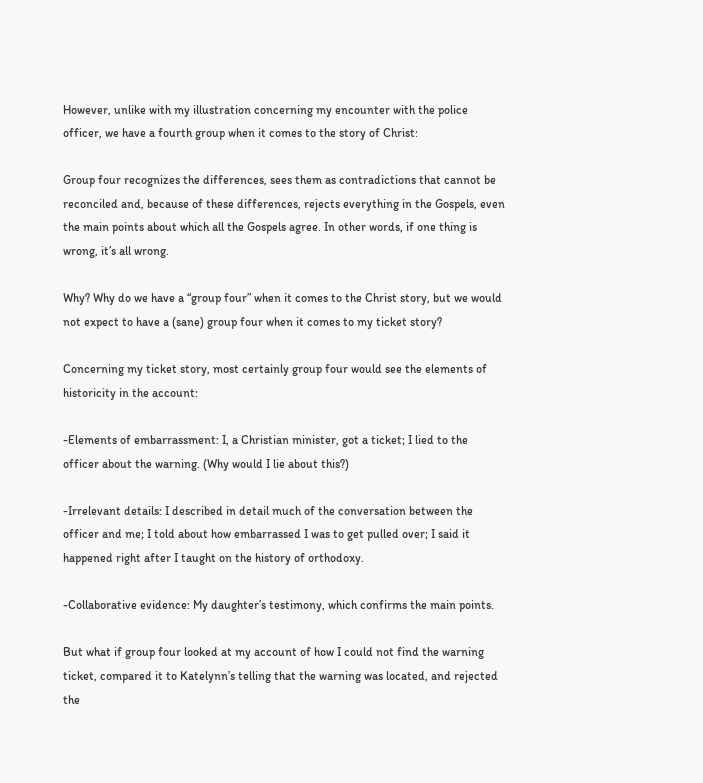However, unlike with my illustration concerning my encounter with the police officer, we have a fourth group when it comes to the story of Christ:

Group four recognizes the differences, sees them as contradictions that cannot be reconciled and, because of these differences, rejects everything in the Gospels, even the main points about which all the Gospels agree. In other words, if one thing is wrong, it’s all wrong.

Why? Why do we have a “group four” when it comes to the Christ story, but we would not expect to have a (sane) group four when it comes to my ticket story?

Concerning my ticket story, most certainly group four would see the elements of historicity in the account:

-Elements of embarrassment: I, a Christian minister, got a ticket; I lied to the officer about the warning. (Why would I lie about this?)

-Irrelevant details: I described in detail much of the conversation between the officer and me; I told about how embarrassed I was to get pulled over; I said it happened right after I taught on the history of orthodoxy.

-Collaborative evidence: My daughter’s testimony, which confirms the main points.

But what if group four looked at my account of how I could not find the warning ticket, compared it to Katelynn’s telling that the warning was located, and rejected the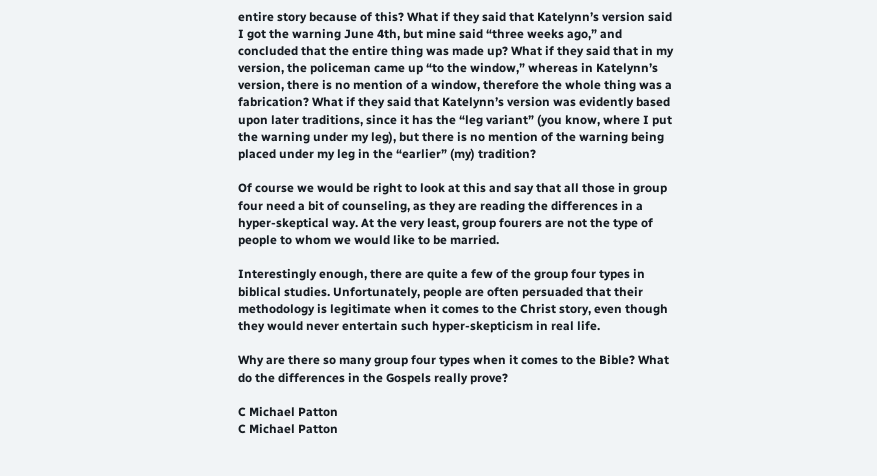entire story because of this? What if they said that Katelynn’s version said I got the warning June 4th, but mine said “three weeks ago,” and concluded that the entire thing was made up? What if they said that in my version, the policeman came up “to the window,” whereas in Katelynn’s version, there is no mention of a window, therefore the whole thing was a fabrication? What if they said that Katelynn’s version was evidently based upon later traditions, since it has the “leg variant” (you know, where I put the warning under my leg), but there is no mention of the warning being placed under my leg in the “earlier” (my) tradition?

Of course we would be right to look at this and say that all those in group four need a bit of counseling, as they are reading the differences in a hyper-skeptical way. At the very least, group fourers are not the type of people to whom we would like to be married.

Interestingly enough, there are quite a few of the group four types in biblical studies. Unfortunately, people are often persuaded that their methodology is legitimate when it comes to the Christ story, even though they would never entertain such hyper-skepticism in real life.

Why are there so many group four types when it comes to the Bible? What do the differences in the Gospels really prove?

C Michael Patton
C Michael Patton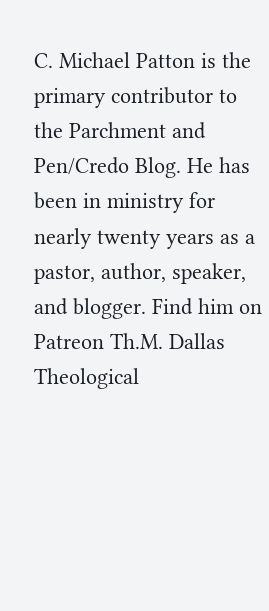C. Michael Patton is the primary contributor to the Parchment and Pen/Credo Blog. He has been in ministry for nearly twenty years as a pastor, author, speaker, and blogger. Find him on Patreon Th.M. Dallas Theological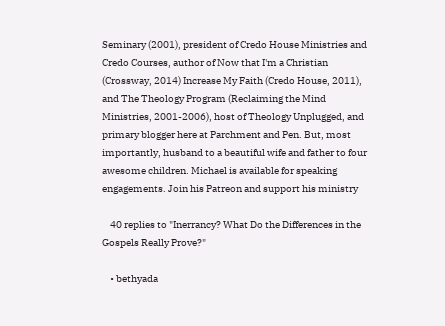Seminary (2001), president of Credo House Ministries and Credo Courses, author of Now that I'm a Christian (Crossway, 2014) Increase My Faith (Credo House, 2011), and The Theology Program (Reclaiming the Mind Ministries, 2001-2006), host of Theology Unplugged, and primary blogger here at Parchment and Pen. But, most importantly, husband to a beautiful wife and father to four awesome children. Michael is available for speaking engagements. Join his Patreon and support his ministry

    40 replies to "Inerrancy? What Do the Differences in the Gospels Really Prove?"

    • bethyada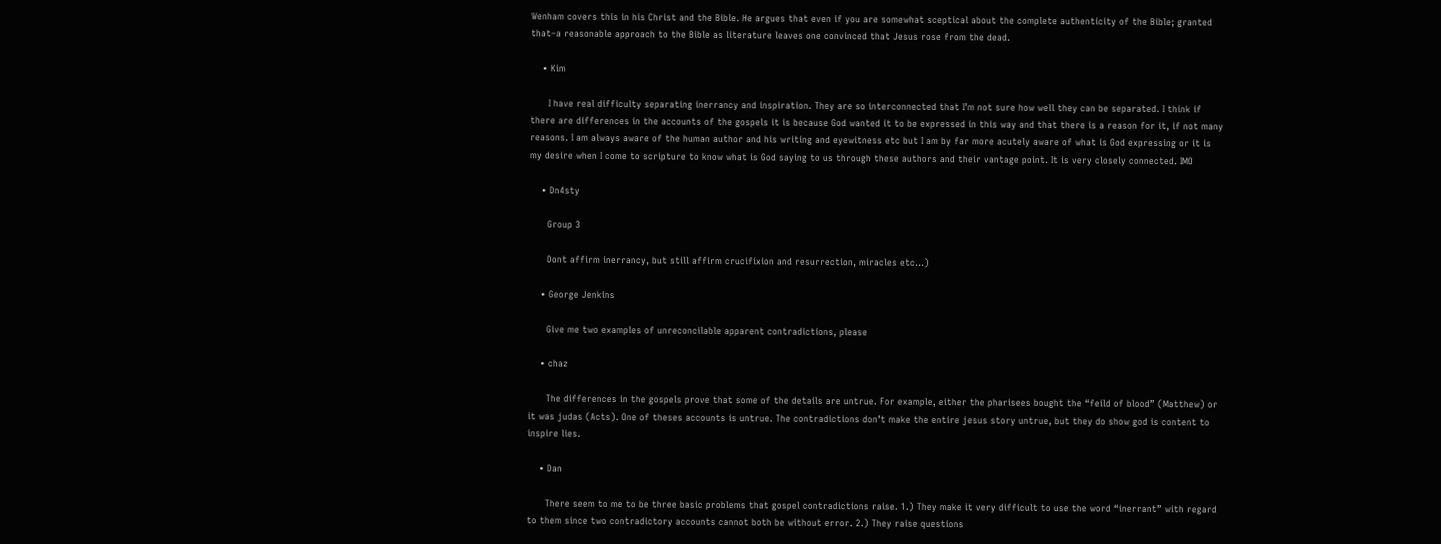Wenham covers this in his Christ and the Bible. He argues that even if you are somewhat sceptical about the complete authenticity of the Bible; granted that–a reasonable approach to the Bible as literature leaves one convinced that Jesus rose from the dead.

    • Kim

      I have real difficulty separating inerrancy and inspiration. They are so interconnected that I’m not sure how well they can be separated. I think if there are differences in the accounts of the gospels it is because God wanted it to be expressed in this way and that there is a reason for it, if not many reasons. I am always aware of the human author and his writing and eyewitness etc but I am by far more acutely aware of what is God expressing or it is my desire when I come to scripture to know what is God saying to us through these authors and their vantage point. It is very closely connected. IMO

    • Dn4sty

      Group 3

      Dont affirm inerrancy, but still affirm crucifixion and resurrection, miracles etc…)

    • George Jenkins

      Give me two examples of unreconcilable apparent contradictions, please

    • chaz

      The differences in the gospels prove that some of the details are untrue. For example, either the pharisees bought the “feild of blood” (Matthew) or it was judas (Acts). One of theses accounts is untrue. The contradictions don’t make the entire jesus story untrue, but they do show god is content to inspire lies.

    • Dan

      There seem to me to be three basic problems that gospel contradictions raise. 1.) They make it very difficult to use the word “inerrant” with regard to them since two contradictory accounts cannot both be without error. 2.) They raise questions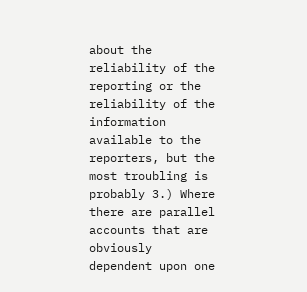about the reliability of the reporting or the reliability of the information available to the reporters, but the most troubling is probably 3.) Where there are parallel accounts that are obviously dependent upon one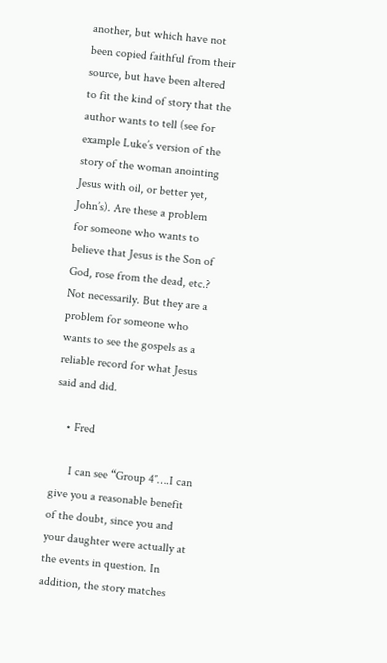another, but which have not been copied faithful from their source, but have been altered to fit the kind of story that the author wants to tell (see for example Luke’s version of the story of the woman anointing Jesus with oil, or better yet, John’s). Are these a problem for someone who wants to believe that Jesus is the Son of God, rose from the dead, etc.? Not necessarily. But they are a problem for someone who wants to see the gospels as a reliable record for what Jesus said and did.

    • Fred

      I can see “Group 4″….I can give you a reasonable benefit of the doubt, since you and your daughter were actually at the events in question. In addition, the story matches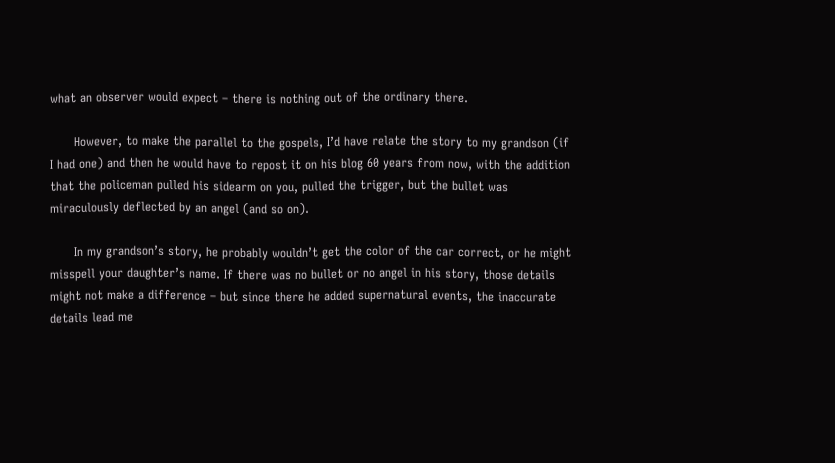what an observer would expect – there is nothing out of the ordinary there.

      However, to make the parallel to the gospels, I’d have relate the story to my grandson (if I had one) and then he would have to repost it on his blog 60 years from now, with the addition that the policeman pulled his sidearm on you, pulled the trigger, but the bullet was miraculously deflected by an angel (and so on).

      In my grandson’s story, he probably wouldn’t get the color of the car correct, or he might misspell your daughter’s name. If there was no bullet or no angel in his story, those details might not make a difference – but since there he added supernatural events, the inaccurate details lead me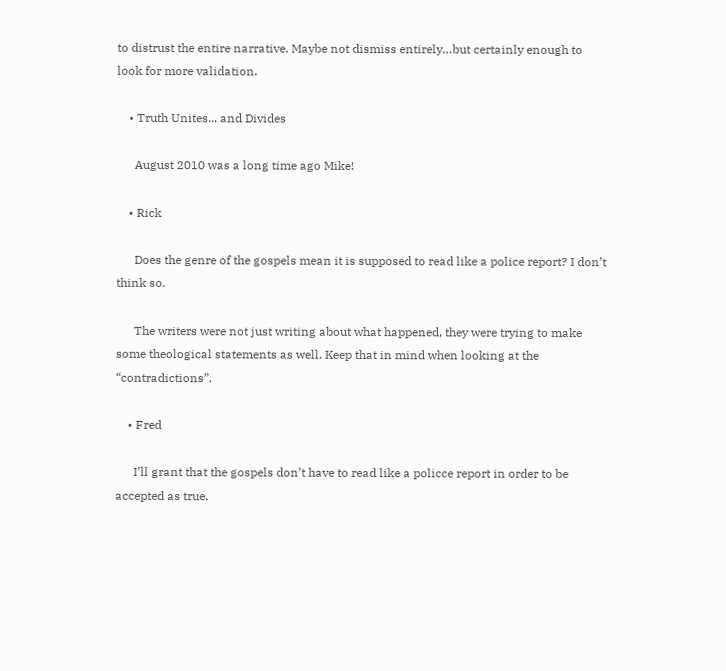to distrust the entire narrative. Maybe not dismiss entirely…but certainly enough to look for more validation.

    • Truth Unites... and Divides

      August 2010 was a long time ago Mike!

    • Rick

      Does the genre of the gospels mean it is supposed to read like a police report? I don’t think so.

      The writers were not just writing about what happened, they were trying to make some theological statements as well. Keep that in mind when looking at the “contradictions”.

    • Fred

      I’ll grant that the gospels don’t have to read like a policce report in order to be accepted as true.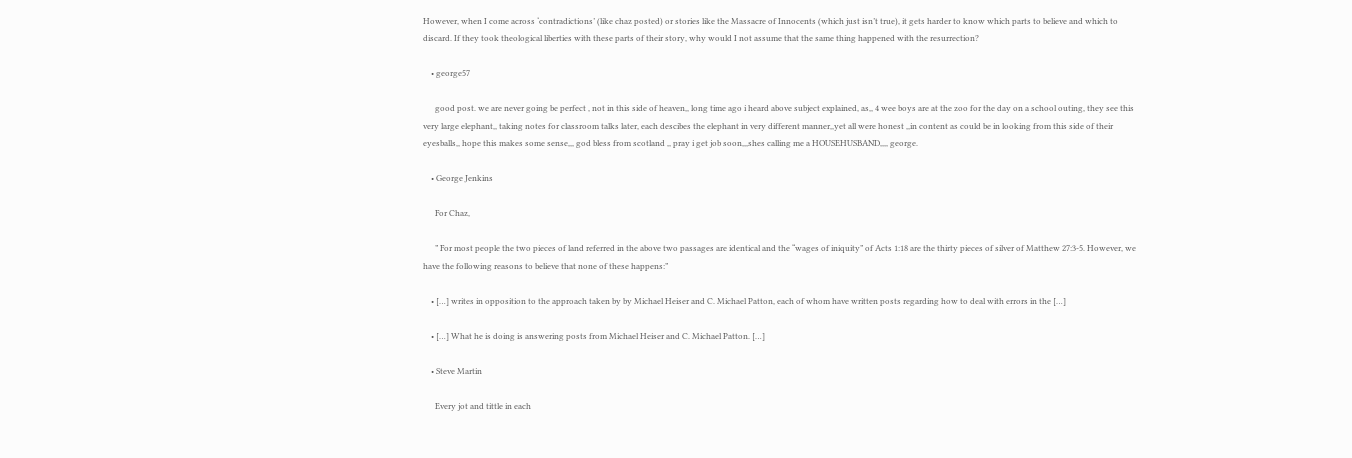However, when I come across ‘contradictions’ (like chaz posted) or stories like the Massacre of Innocents (which just isn’t true), it gets harder to know which parts to believe and which to discard. If they took theological liberties with these parts of their story, why would I not assume that the same thing happened with the resurrection?

    • george57

      good post. we are never going be perfect , not in this side of heaven,, long time ago i heard above subject explained, as,, 4 wee boys are at the zoo for the day on a school outing, they see this very large elephant,, taking notes for classroom talks later, each descibes the elephant in very different manner,,yet all were honest ,,in content as could be in looking from this side of their eyesballs,, hope this makes some sense,,, god bless from scotland ,, pray i get job soon,,,shes calling me a HOUSEHUSBAND,,,, george.

    • George Jenkins

      For Chaz,

      ” For most people the two pieces of land referred in the above two passages are identical and the “wages of iniquity” of Acts 1:18 are the thirty pieces of silver of Matthew 27:3-5. However, we have the following reasons to believe that none of these happens:”

    • […] writes in opposition to the approach taken by by Michael Heiser and C. Michael Patton, each of whom have written posts regarding how to deal with errors in the […]

    • […] What he is doing is answering posts from Michael Heiser and C. Michael Patton. […]

    • Steve Martin

      Every jot and tittle in each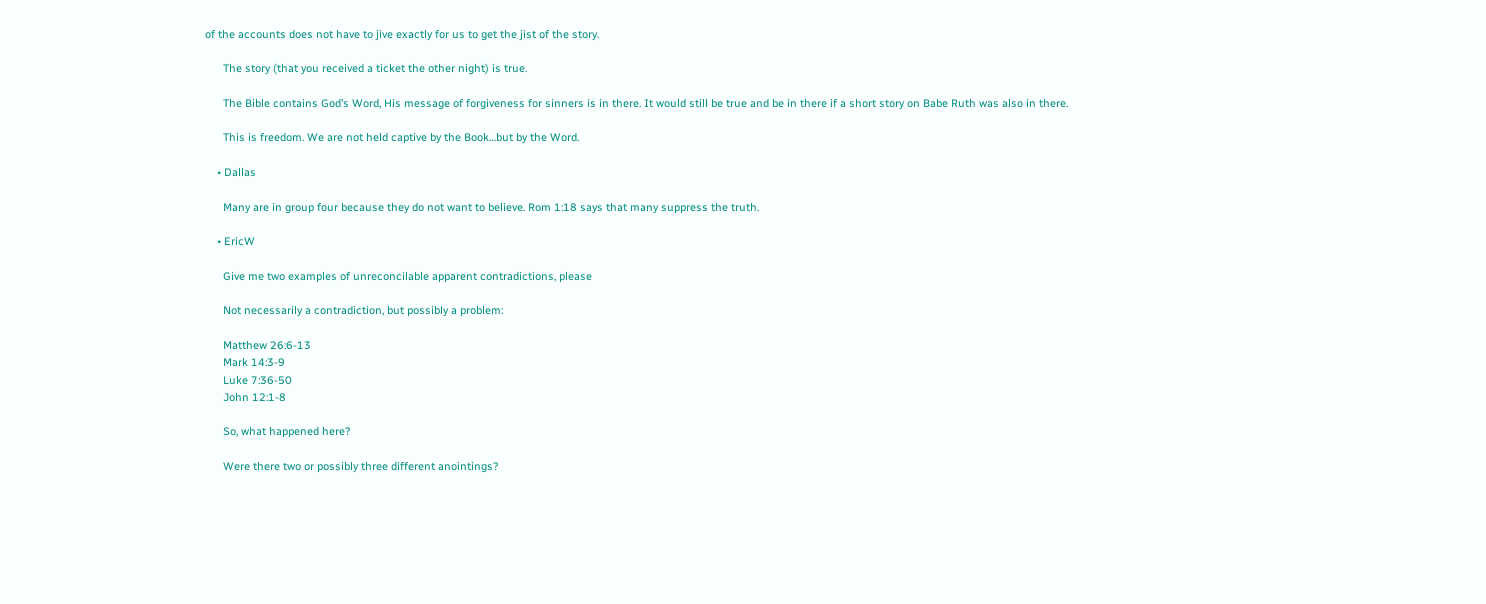of the accounts does not have to jive exactly for us to get the jist of the story.

      The story (that you received a ticket the other night) is true.

      The Bible contains God’s Word, His message of forgiveness for sinners is in there. It would still be true and be in there if a short story on Babe Ruth was also in there.

      This is freedom. We are not held captive by the Book…but by the Word.

    • Dallas

      Many are in group four because they do not want to believe. Rom 1:18 says that many suppress the truth.

    • EricW

      Give me two examples of unreconcilable apparent contradictions, please

      Not necessarily a contradiction, but possibly a problem:

      Matthew 26:6-13
      Mark 14:3-9
      Luke 7:36-50
      John 12:1-8

      So, what happened here?

      Were there two or possibly three different anointings?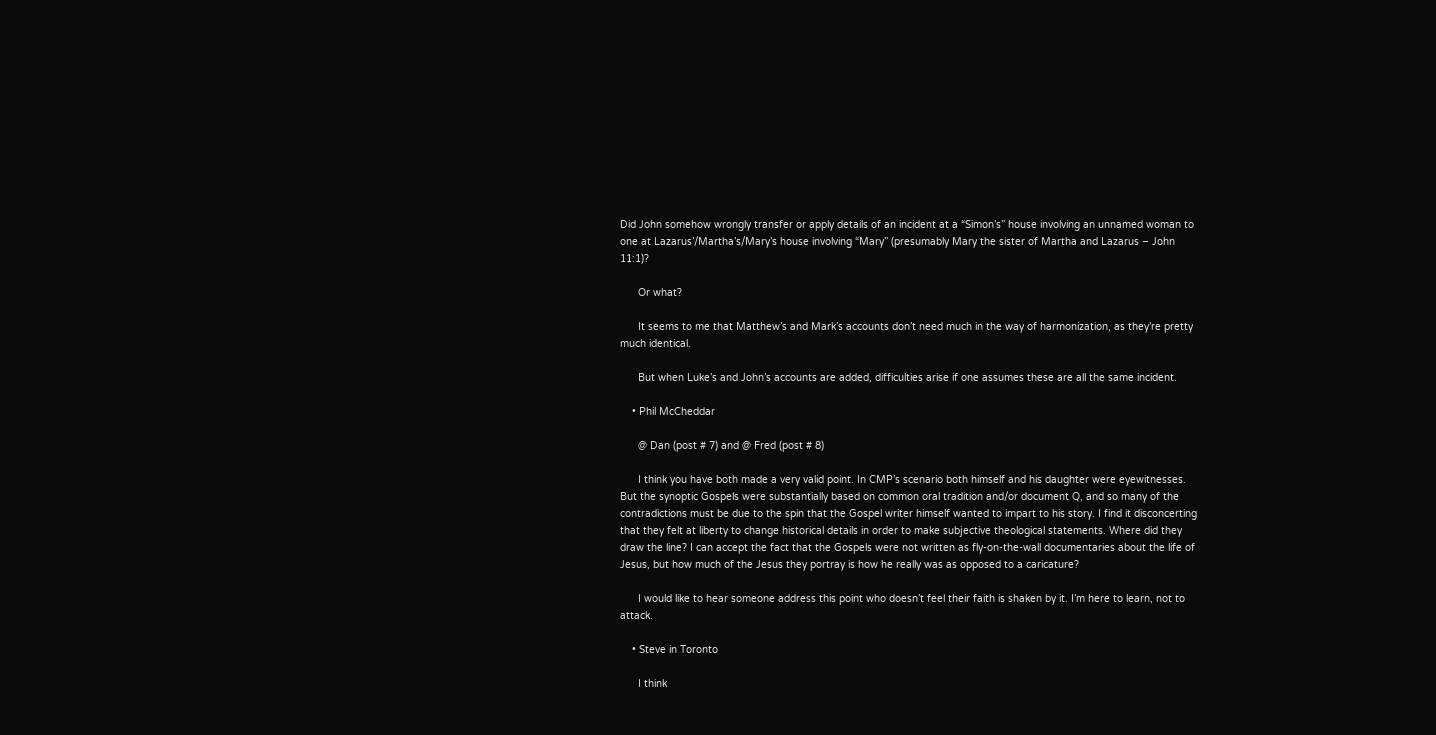Did John somehow wrongly transfer or apply details of an incident at a “Simon’s” house involving an unnamed woman to one at Lazarus’/Martha’s/Mary’s house involving “Mary” (presumably Mary the sister of Martha and Lazarus – John 11:1)?

      Or what?

      It seems to me that Matthew’s and Mark’s accounts don’t need much in the way of harmonization, as they’re pretty much identical.

      But when Luke’s and John’s accounts are added, difficulties arise if one assumes these are all the same incident.

    • Phil McCheddar

      @ Dan (post # 7) and @ Fred (post # 8)

      I think you have both made a very valid point. In CMP’s scenario both himself and his daughter were eyewitnesses. But the synoptic Gospels were substantially based on common oral tradition and/or document Q, and so many of the contradictions must be due to the spin that the Gospel writer himself wanted to impart to his story. I find it disconcerting that they felt at liberty to change historical details in order to make subjective theological statements. Where did they draw the line? I can accept the fact that the Gospels were not written as fly-on-the-wall documentaries about the life of Jesus, but how much of the Jesus they portray is how he really was as opposed to a caricature?

      I would like to hear someone address this point who doesn’t feel their faith is shaken by it. I’m here to learn, not to attack.

    • Steve in Toronto

      I think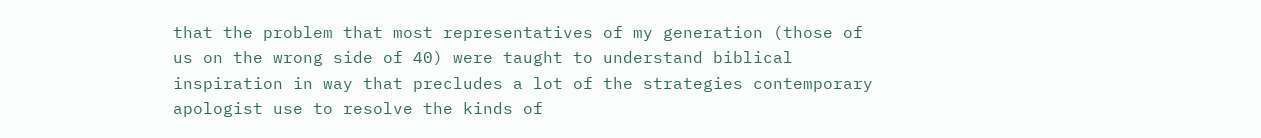that the problem that most representatives of my generation (those of us on the wrong side of 40) were taught to understand biblical inspiration in way that precludes a lot of the strategies contemporary apologist use to resolve the kinds of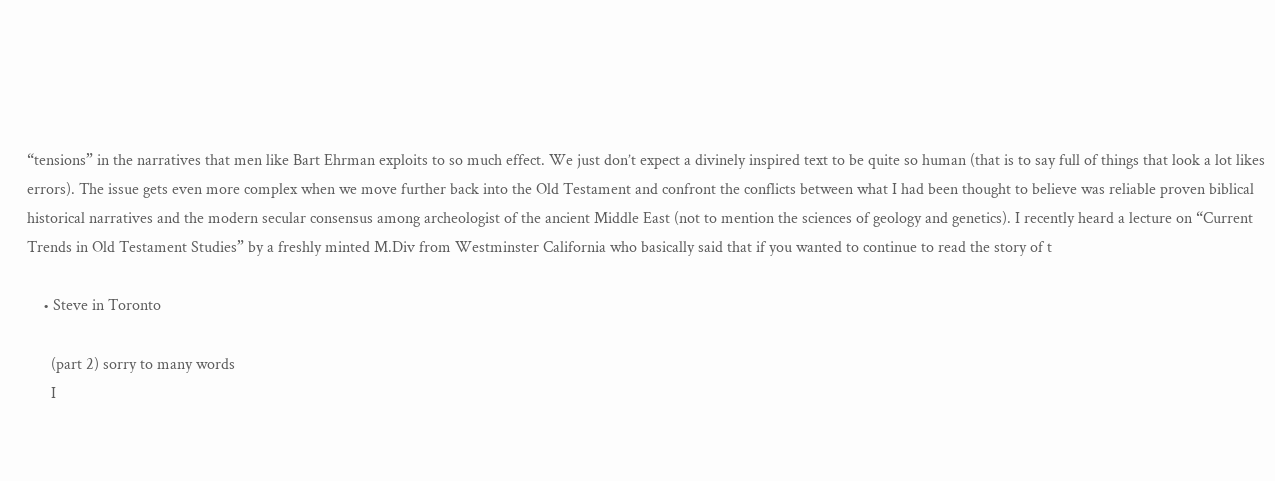“tensions” in the narratives that men like Bart Ehrman exploits to so much effect. We just don’t expect a divinely inspired text to be quite so human (that is to say full of things that look a lot likes errors). The issue gets even more complex when we move further back into the Old Testament and confront the conflicts between what I had been thought to believe was reliable proven biblical historical narratives and the modern secular consensus among archeologist of the ancient Middle East (not to mention the sciences of geology and genetics). I recently heard a lecture on “Current Trends in Old Testament Studies” by a freshly minted M.Div from Westminster California who basically said that if you wanted to continue to read the story of t

    • Steve in Toronto

      (part 2) sorry to many words
      I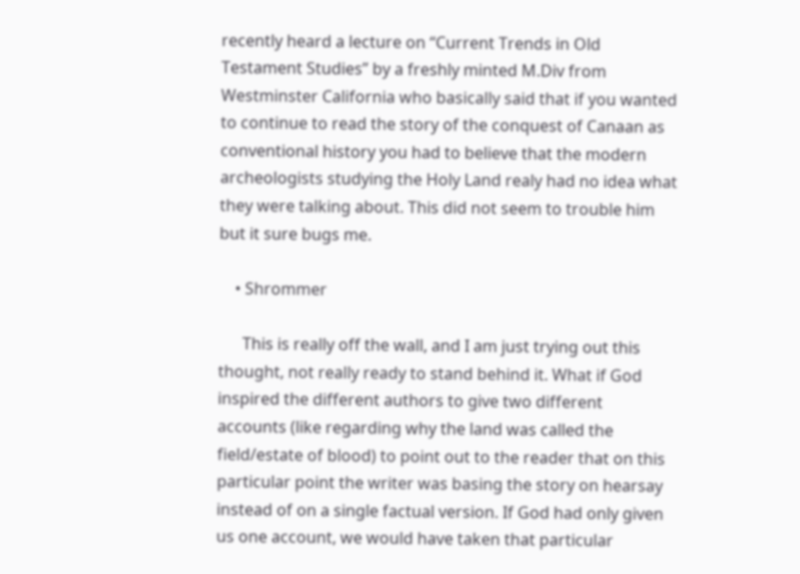recently heard a lecture on “Current Trends in Old Testament Studies” by a freshly minted M.Div from Westminster California who basically said that if you wanted to continue to read the story of the conquest of Canaan as conventional history you had to believe that the modern archeologists studying the Holy Land realy had no idea what they were talking about. This did not seem to trouble him but it sure bugs me.

    • Shrommer

      This is really off the wall, and I am just trying out this thought, not really ready to stand behind it. What if God inspired the different authors to give two different accounts (like regarding why the land was called the field/estate of blood) to point out to the reader that on this particular point the writer was basing the story on hearsay instead of on a single factual version. If God had only given us one account, we would have taken that particular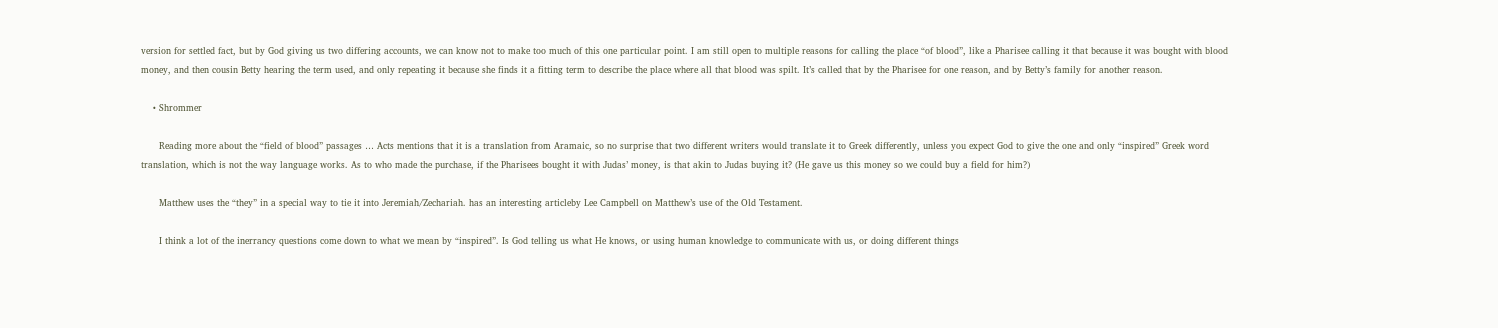version for settled fact, but by God giving us two differing accounts, we can know not to make too much of this one particular point. I am still open to multiple reasons for calling the place “of blood”, like a Pharisee calling it that because it was bought with blood money, and then cousin Betty hearing the term used, and only repeating it because she finds it a fitting term to describe the place where all that blood was spilt. It’s called that by the Pharisee for one reason, and by Betty’s family for another reason.

    • Shrommer

      Reading more about the “field of blood” passages … Acts mentions that it is a translation from Aramaic, so no surprise that two different writers would translate it to Greek differently, unless you expect God to give the one and only “inspired” Greek word translation, which is not the way language works. As to who made the purchase, if the Pharisees bought it with Judas’ money, is that akin to Judas buying it? (He gave us this money so we could buy a field for him?)

      Matthew uses the “they” in a special way to tie it into Jeremiah/Zechariah. has an interesting articleby Lee Campbell on Matthew’s use of the Old Testament.

      I think a lot of the inerrancy questions come down to what we mean by “inspired”. Is God telling us what He knows, or using human knowledge to communicate with us, or doing different things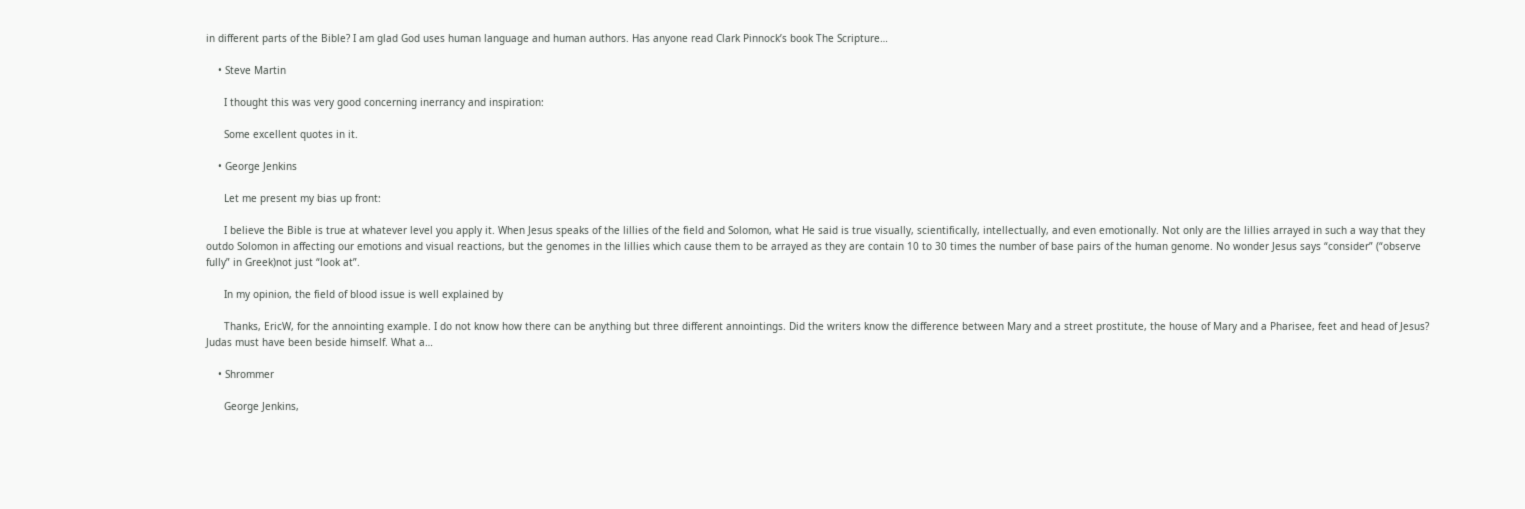in different parts of the Bible? I am glad God uses human language and human authors. Has anyone read Clark Pinnock’s book The Scripture…

    • Steve Martin

      I thought this was very good concerning inerrancy and inspiration:

      Some excellent quotes in it.

    • George Jenkins

      Let me present my bias up front:

      I believe the Bible is true at whatever level you apply it. When Jesus speaks of the lillies of the field and Solomon, what He said is true visually, scientifically, intellectually, and even emotionally. Not only are the lillies arrayed in such a way that they outdo Solomon in affecting our emotions and visual reactions, but the genomes in the lillies which cause them to be arrayed as they are contain 10 to 30 times the number of base pairs of the human genome. No wonder Jesus says “consider” (“observe fully” in Greek)not just “look at”.

      In my opinion, the field of blood issue is well explained by

      Thanks, EricW, for the annointing example. I do not know how there can be anything but three different annointings. Did the writers know the difference between Mary and a street prostitute, the house of Mary and a Pharisee, feet and head of Jesus? Judas must have been beside himself. What a…

    • Shrommer

      George Jenkins,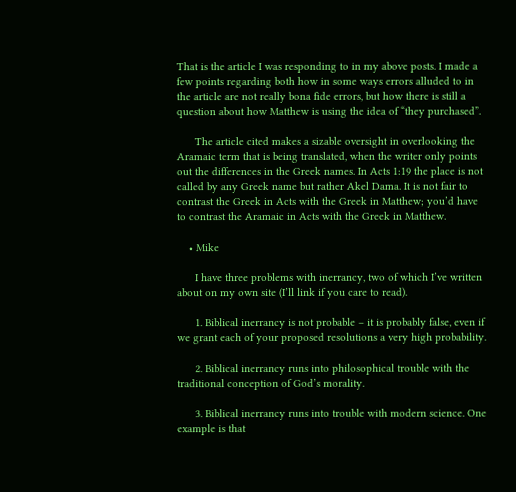That is the article I was responding to in my above posts. I made a few points regarding both how in some ways errors alluded to in the article are not really bona fide errors, but how there is still a question about how Matthew is using the idea of “they purchased”.

      The article cited makes a sizable oversight in overlooking the Aramaic term that is being translated, when the writer only points out the differences in the Greek names. In Acts 1:19 the place is not called by any Greek name but rather Akel Dama. It is not fair to contrast the Greek in Acts with the Greek in Matthew; you’d have to contrast the Aramaic in Acts with the Greek in Matthew.

    • Mike

      I have three problems with inerrancy, two of which I’ve written about on my own site (I’ll link if you care to read).

      1. Biblical inerrancy is not probable – it is probably false, even if we grant each of your proposed resolutions a very high probability.

      2. Biblical inerrancy runs into philosophical trouble with the traditional conception of God’s morality.

      3. Biblical inerrancy runs into trouble with modern science. One example is that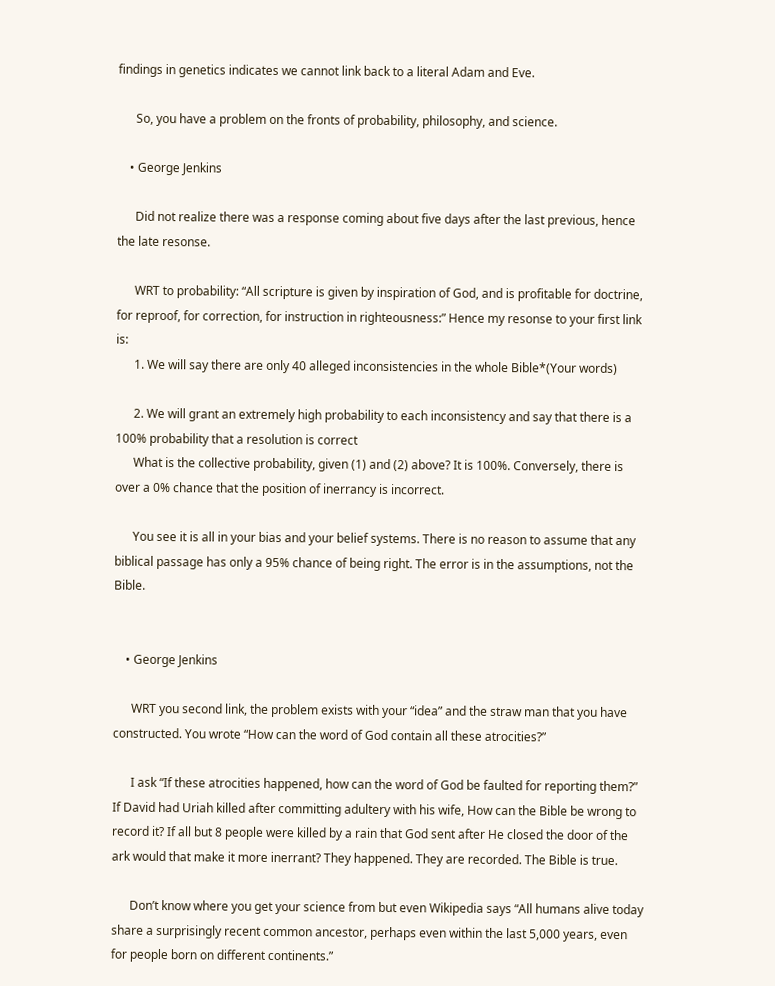findings in genetics indicates we cannot link back to a literal Adam and Eve.

      So, you have a problem on the fronts of probability, philosophy, and science.

    • George Jenkins

      Did not realize there was a response coming about five days after the last previous, hence the late resonse.

      WRT to probability: “All scripture is given by inspiration of God, and is profitable for doctrine, for reproof, for correction, for instruction in righteousness:” Hence my resonse to your first link is:
      1. We will say there are only 40 alleged inconsistencies in the whole Bible*(Your words)

      2. We will grant an extremely high probability to each inconsistency and say that there is a 100% probability that a resolution is correct
      What is the collective probability, given (1) and (2) above? It is 100%. Conversely, there is over a 0% chance that the position of inerrancy is incorrect.

      You see it is all in your bias and your belief systems. There is no reason to assume that any biblical passage has only a 95% chance of being right. The error is in the assumptions, not the Bible.


    • George Jenkins

      WRT you second link, the problem exists with your “idea” and the straw man that you have constructed. You wrote “How can the word of God contain all these atrocities?”

      I ask “If these atrocities happened, how can the word of God be faulted for reporting them?” If David had Uriah killed after committing adultery with his wife, How can the Bible be wrong to record it? If all but 8 people were killed by a rain that God sent after He closed the door of the ark would that make it more inerrant? They happened. They are recorded. The Bible is true.

      Don’t know where you get your science from but even Wikipedia says “All humans alive today share a surprisingly recent common ancestor, perhaps even within the last 5,000 years, even for people born on different continents.”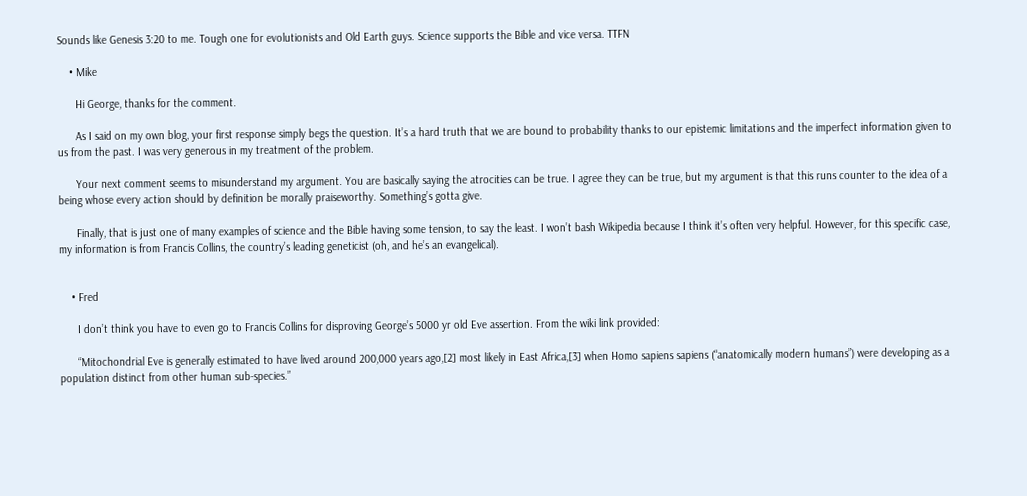Sounds like Genesis 3:20 to me. Tough one for evolutionists and Old Earth guys. Science supports the Bible and vice versa. TTFN

    • Mike

      Hi George, thanks for the comment.

      As I said on my own blog, your first response simply begs the question. It’s a hard truth that we are bound to probability thanks to our epistemic limitations and the imperfect information given to us from the past. I was very generous in my treatment of the problem.

      Your next comment seems to misunderstand my argument. You are basically saying the atrocities can be true. I agree they can be true, but my argument is that this runs counter to the idea of a being whose every action should by definition be morally praiseworthy. Something’s gotta give.

      Finally, that is just one of many examples of science and the Bible having some tension, to say the least. I won’t bash Wikipedia because I think it’s often very helpful. However, for this specific case, my information is from Francis Collins, the country’s leading geneticist (oh, and he’s an evangelical).


    • Fred

      I don’t think you have to even go to Francis Collins for disproving George’s 5000 yr old Eve assertion. From the wiki link provided:

      “Mitochondrial Eve is generally estimated to have lived around 200,000 years ago,[2] most likely in East Africa,[3] when Homo sapiens sapiens (“anatomically modern humans”) were developing as a population distinct from other human sub-species.”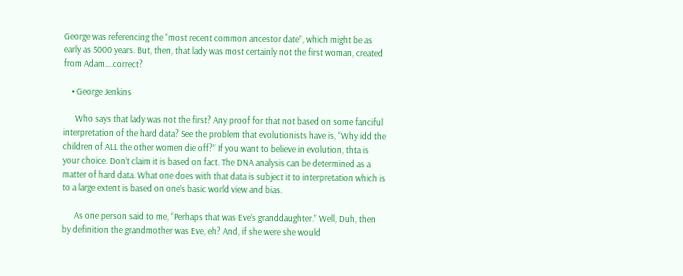George was referencing the “most recent common ancestor date”, which might be as early as 5000 years. But, then, that lady was most certainly not the first woman, created from Adam….correct?

    • George Jenkins

      Who says that lady was not the first? Any proof for that not based on some fanciful interpretation of the hard data? See the problem that evolutionists have is, “Why idd the children of ALL the other women die off?” If you want to believe in evolution, thta is your choice. Don’t claim it is based on fact. The DNA analysis can be determined as a matter of hard data. What one does with that data is subject it to interpretation which is to a large extent is based on one’s basic world view and bias.

      As one person said to me, “Perhaps that was Eve’s granddaughter.” Well, Duh, then by definition the grandmother was Eve, eh? And, if she were she would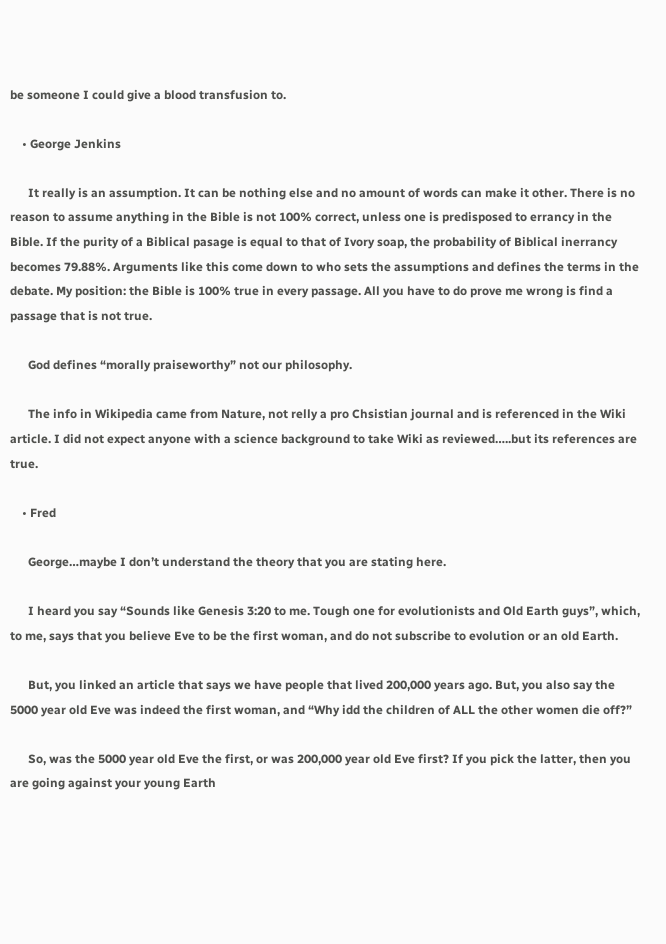be someone I could give a blood transfusion to.

    • George Jenkins

      It really is an assumption. It can be nothing else and no amount of words can make it other. There is no reason to assume anything in the Bible is not 100% correct, unless one is predisposed to errancy in the Bible. If the purity of a Biblical pasage is equal to that of Ivory soap, the probability of Biblical inerrancy becomes 79.88%. Arguments like this come down to who sets the assumptions and defines the terms in the debate. My position: the Bible is 100% true in every passage. All you have to do prove me wrong is find a passage that is not true.

      God defines “morally praiseworthy” not our philosophy.

      The info in Wikipedia came from Nature, not relly a pro Chsistian journal and is referenced in the Wiki article. I did not expect anyone with a science background to take Wiki as reviewed…..but its references are true.

    • Fred

      George…maybe I don’t understand the theory that you are stating here.

      I heard you say “Sounds like Genesis 3:20 to me. Tough one for evolutionists and Old Earth guys”, which, to me, says that you believe Eve to be the first woman, and do not subscribe to evolution or an old Earth.

      But, you linked an article that says we have people that lived 200,000 years ago. But, you also say the 5000 year old Eve was indeed the first woman, and “Why idd the children of ALL the other women die off?”

      So, was the 5000 year old Eve the first, or was 200,000 year old Eve first? If you pick the latter, then you are going against your young Earth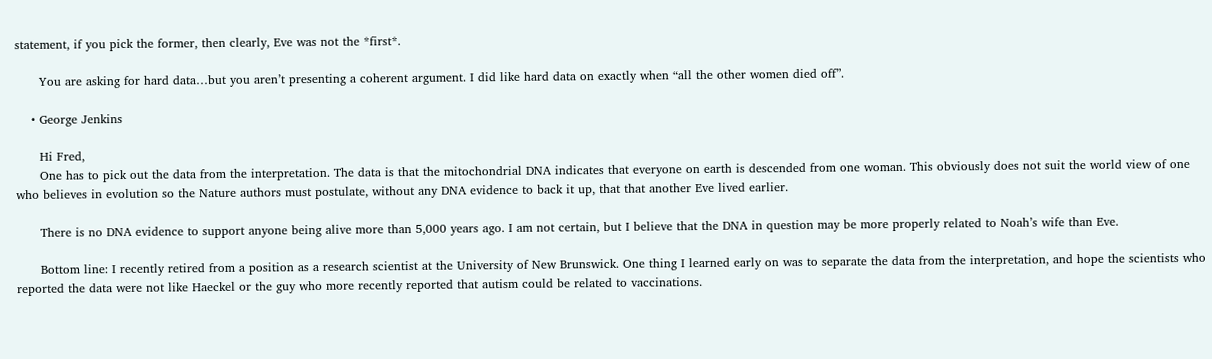statement, if you pick the former, then clearly, Eve was not the *first*.

      You are asking for hard data…but you aren’t presenting a coherent argument. I did like hard data on exactly when “all the other women died off”.

    • George Jenkins

      Hi Fred,
      One has to pick out the data from the interpretation. The data is that the mitochondrial DNA indicates that everyone on earth is descended from one woman. This obviously does not suit the world view of one who believes in evolution so the Nature authors must postulate, without any DNA evidence to back it up, that that another Eve lived earlier.

      There is no DNA evidence to support anyone being alive more than 5,000 years ago. I am not certain, but I believe that the DNA in question may be more properly related to Noah’s wife than Eve.

      Bottom line: I recently retired from a position as a research scientist at the University of New Brunswick. One thing I learned early on was to separate the data from the interpretation, and hope the scientists who reported the data were not like Haeckel or the guy who more recently reported that autism could be related to vaccinations.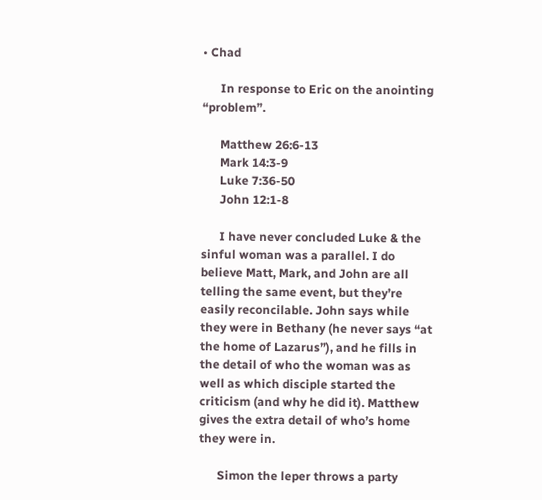• Chad

      In response to Eric on the anointing “problem”.

      Matthew 26:6-13
      Mark 14:3-9
      Luke 7:36-50
      John 12:1-8

      I have never concluded Luke & the sinful woman was a parallel. I do believe Matt, Mark, and John are all telling the same event, but they’re easily reconcilable. John says while they were in Bethany (he never says “at the home of Lazarus”), and he fills in the detail of who the woman was as well as which disciple started the criticism (and why he did it). Matthew gives the extra detail of who’s home they were in.

      Simon the leper throws a party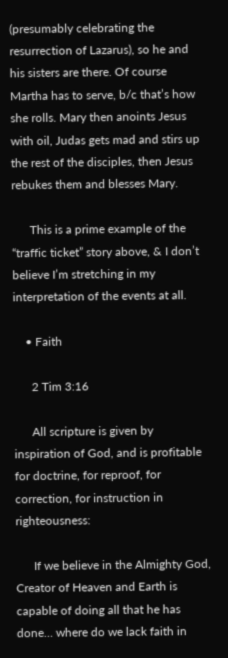(presumably celebrating the resurrection of Lazarus), so he and his sisters are there. Of course Martha has to serve, b/c that’s how she rolls. Mary then anoints Jesus with oil, Judas gets mad and stirs up the rest of the disciples, then Jesus rebukes them and blesses Mary.

      This is a prime example of the “traffic ticket” story above, & I don’t believe I’m stretching in my interpretation of the events at all.

    • Faith

      2 Tim 3:16

      All scripture is given by inspiration of God, and is profitable for doctrine, for reproof, for correction, for instruction in righteousness:

      If we believe in the Almighty God, Creator of Heaven and Earth is capable of doing all that he has done… where do we lack faith in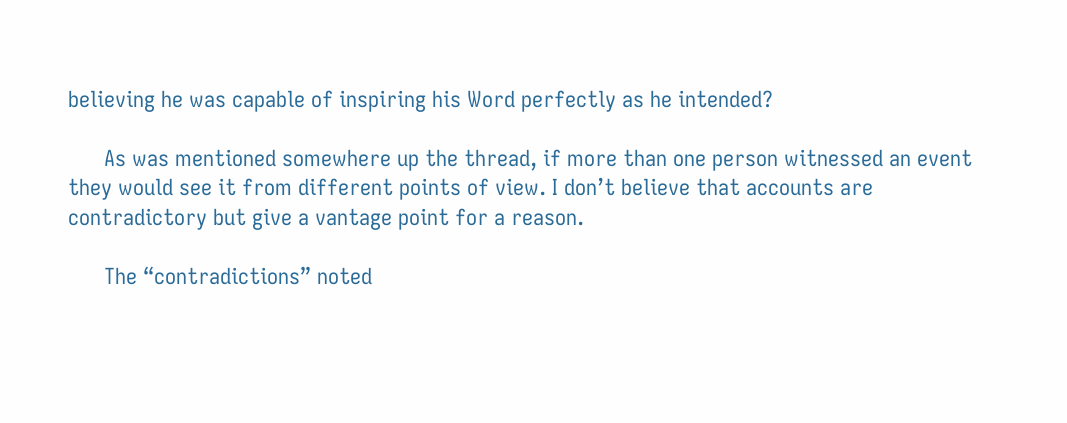believing he was capable of inspiring his Word perfectly as he intended?

      As was mentioned somewhere up the thread, if more than one person witnessed an event they would see it from different points of view. I don’t believe that accounts are contradictory but give a vantage point for a reason.

      The “contradictions” noted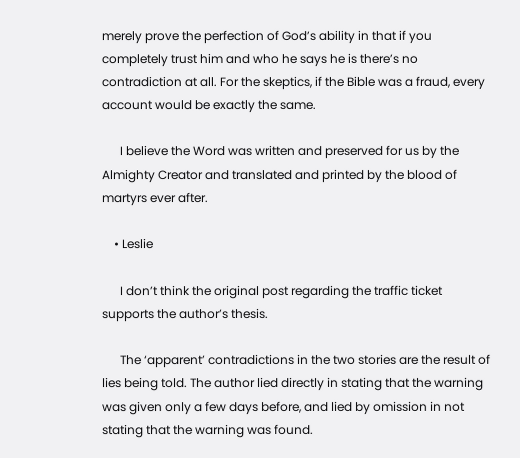merely prove the perfection of God’s ability in that if you completely trust him and who he says he is there’s no contradiction at all. For the skeptics, if the Bible was a fraud, every account would be exactly the same.

      I believe the Word was written and preserved for us by the Almighty Creator and translated and printed by the blood of martyrs ever after.

    • Leslie

      I don’t think the original post regarding the traffic ticket supports the author’s thesis.

      The ‘apparent’ contradictions in the two stories are the result of lies being told. The author lied directly in stating that the warning was given only a few days before, and lied by omission in not stating that the warning was found.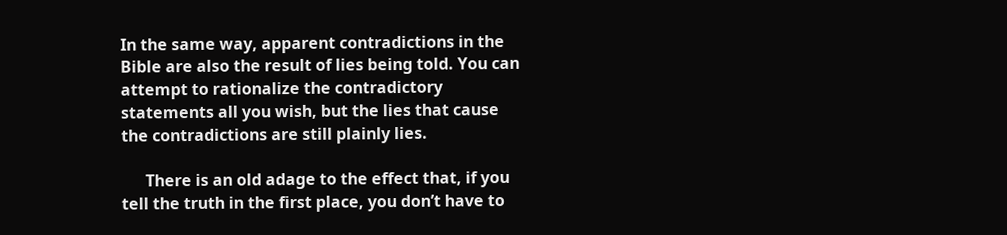In the same way, apparent contradictions in the Bible are also the result of lies being told. You can attempt to rationalize the contradictory statements all you wish, but the lies that cause the contradictions are still plainly lies.

      There is an old adage to the effect that, if you tell the truth in the first place, you don’t have to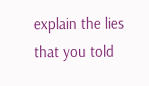explain the lies that you told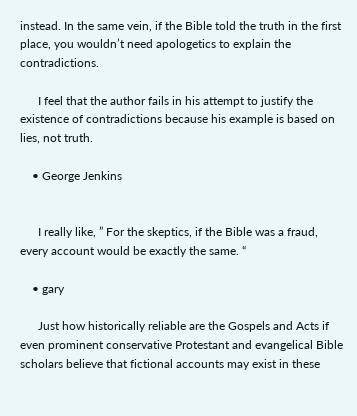instead. In the same vein, if the Bible told the truth in the first place, you wouldn’t need apologetics to explain the contradictions.

      I feel that the author fails in his attempt to justify the existence of contradictions because his example is based on lies, not truth.

    • George Jenkins


      I really like, ” For the skeptics, if the Bible was a fraud, every account would be exactly the same. “

    • gary

      Just how historically reliable are the Gospels and Acts if even prominent conservative Protestant and evangelical Bible scholars believe that fictional accounts may exist in these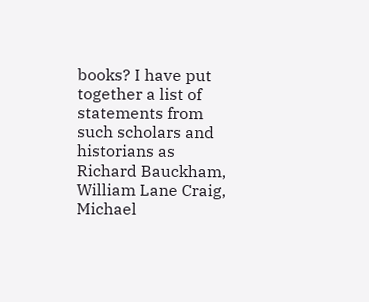books? I have put together a list of statements from such scholars and historians as Richard Bauckham, William Lane Craig, Michael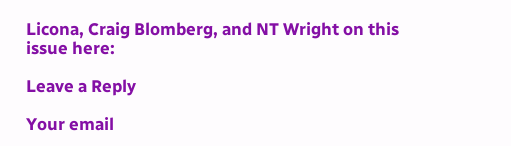Licona, Craig Blomberg, and NT Wright on this issue here:

Leave a Reply

Your email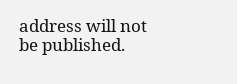address will not be published.